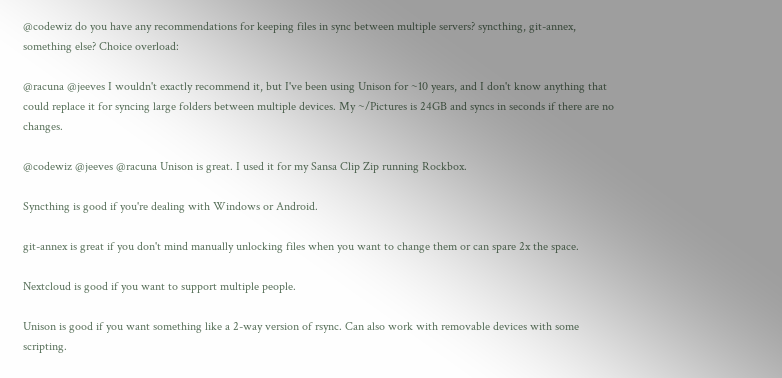@codewiz do you have any recommendations for keeping files in sync between multiple servers? syncthing, git-annex, something else? Choice overload:

@racuna @jeeves I wouldn't exactly recommend it, but I've been using Unison for ~10 years, and I don't know anything that could replace it for syncing large folders between multiple devices. My ~/Pictures is 24GB and syncs in seconds if there are no changes.

@codewiz @jeeves @racuna Unison is great. I used it for my Sansa Clip Zip running Rockbox.

Syncthing is good if you're dealing with Windows or Android.

git-annex is great if you don't mind manually unlocking files when you want to change them or can spare 2x the space.

Nextcloud is good if you want to support multiple people.

Unison is good if you want something like a 2-way version of rsync. Can also work with removable devices with some scripting.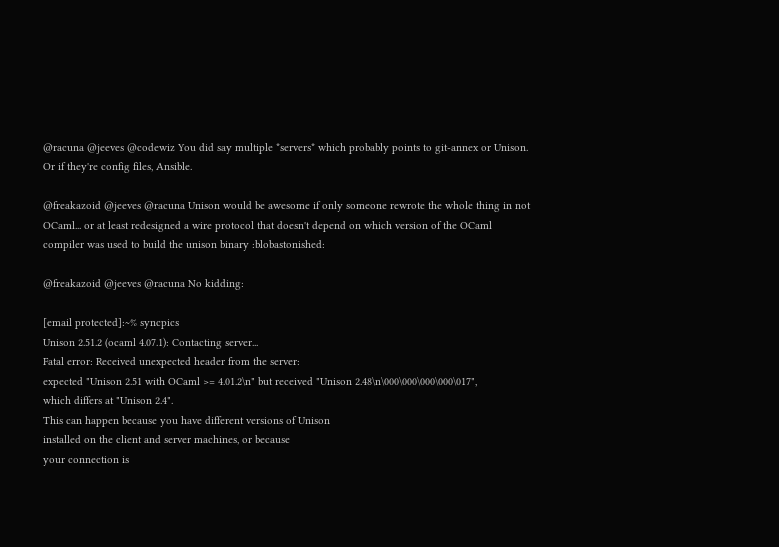@racuna @jeeves @codewiz You did say multiple *servers* which probably points to git-annex or Unison. Or if they're config files, Ansible.

@freakazoid @jeeves @racuna Unison would be awesome if only someone rewrote the whole thing in not OCaml... or at least redesigned a wire protocol that doesn't depend on which version of the OCaml compiler was used to build the unison binary :blobastonished:

@freakazoid @jeeves @racuna No kidding:

[email protected]:~% syncpics
Unison 2.51.2 (ocaml 4.07.1): Contacting server...
Fatal error: Received unexpected header from the server:
expected "Unison 2.51 with OCaml >= 4.01.2\n" but received "Unison 2.48\n\000\000\000\000\017",
which differs at "Unison 2.4".
This can happen because you have different versions of Unison
installed on the client and server machines, or because
your connection is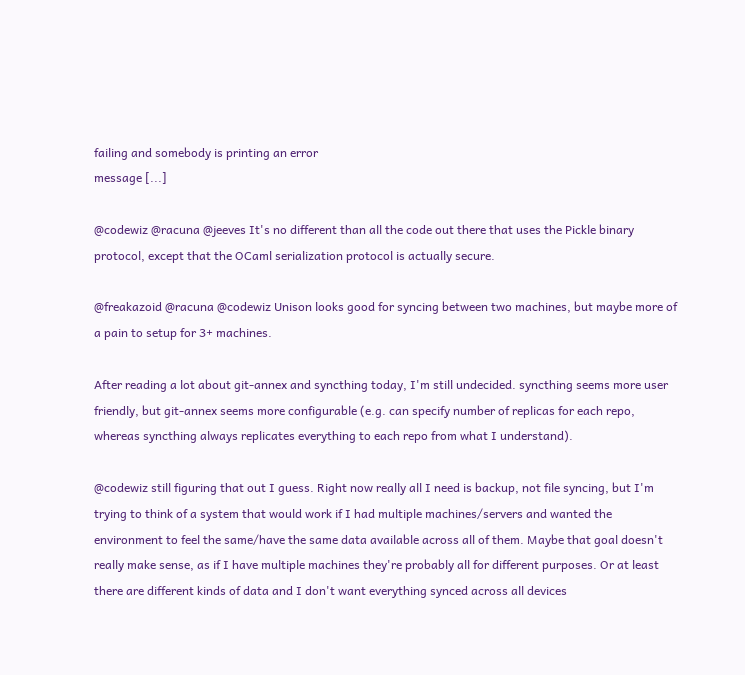failing and somebody is printing an error
message [...]

@codewiz @racuna @jeeves It's no different than all the code out there that uses the Pickle binary protocol, except that the OCaml serialization protocol is actually secure.

@freakazoid @racuna @codewiz Unison looks good for syncing between two machines, but maybe more of a pain to setup for 3+ machines.

After reading a lot about git-annex and syncthing today, I'm still undecided. syncthing seems more user friendly, but git-annex seems more configurable (e.g. can specify number of replicas for each repo, whereas syncthing always replicates everything to each repo from what I understand).

@codewiz still figuring that out I guess. Right now really all I need is backup, not file syncing, but I'm trying to think of a system that would work if I had multiple machines/servers and wanted the environment to feel the same/have the same data available across all of them. Maybe that goal doesn't really make sense, as if I have multiple machines they're probably all for different purposes. Or at least there are different kinds of data and I don't want everything synced across all devices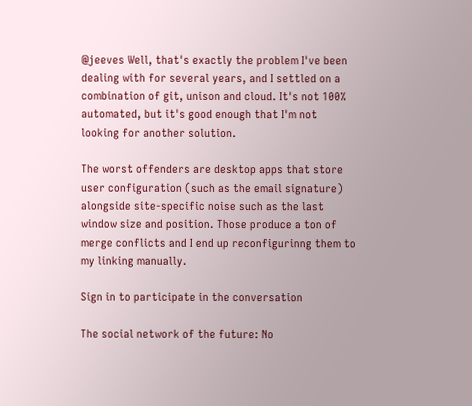@jeeves Well, that's exactly the problem I've been dealing with for several years, and I settled on a combination of git, unison and cloud. It's not 100% automated, but it's good enough that I'm not looking for another solution.

The worst offenders are desktop apps that store user configuration (such as the email signature) alongside site-specific noise such as the last window size and position. Those produce a ton of merge conflicts and I end up reconfigurinng them to my linking manually.

Sign in to participate in the conversation

The social network of the future: No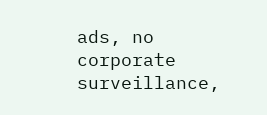ads, no corporate surveillance,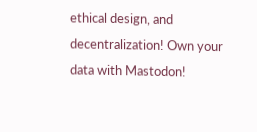ethical design, and decentralization! Own your data with Mastodon!